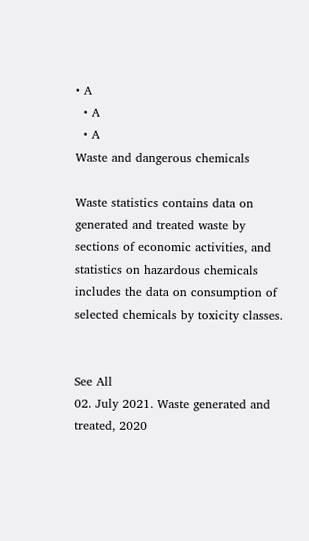• A
  • A
  • A
Waste and dangerous chemicals

Waste statistics contains data on generated and treated waste by sections of economic activities, and statistics on hazardous chemicals includes the data on consumption of selected chemicals by toxicity classes.


See All
02. July 2021. Waste generated and treated, 2020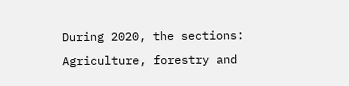During 2020, the sections: Agriculture, forestry and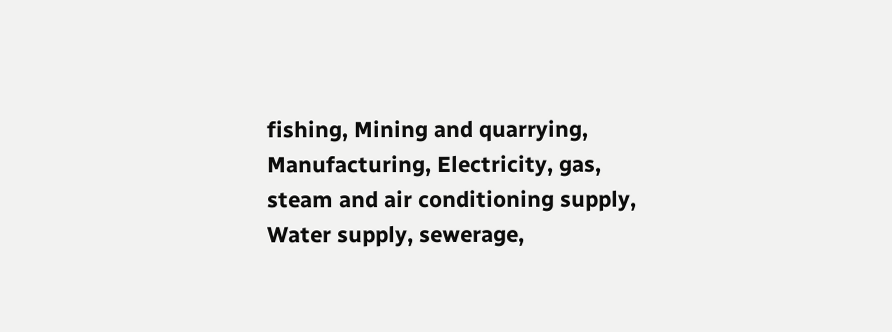fishing, Mining and quarrying, Manufacturing, Electricity, gas, steam and air conditioning supply, Water supply, sewerage,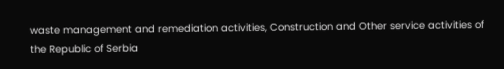waste management and remediation activities, Construction and Other service activities of the Republic of Serbia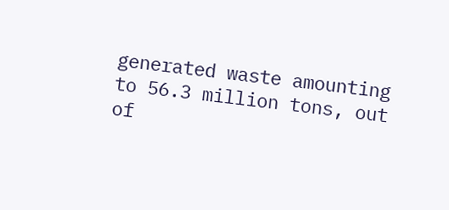generated waste amounting to 56.3 million tons, out of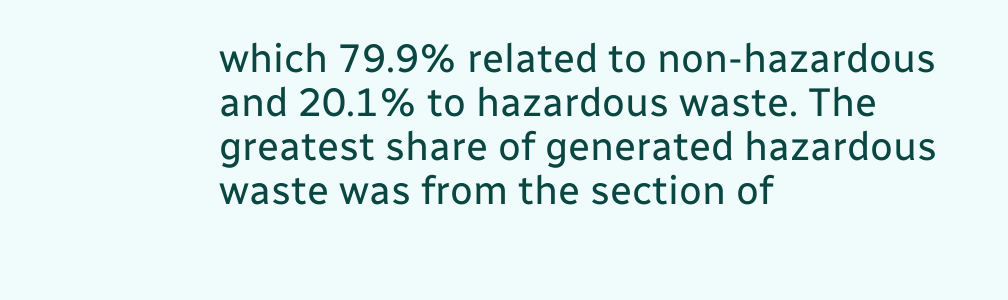which 79.9% related to non-hazardous and 20.1% to hazardous waste. The greatest share of generated hazardous waste was from the section of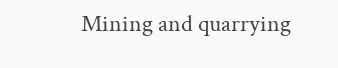Mining and quarrying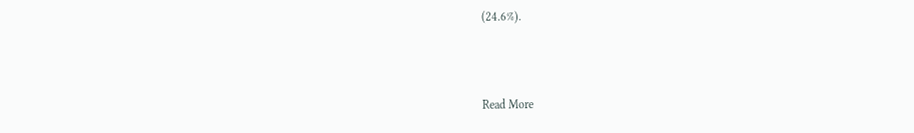(24.6%).



Read More